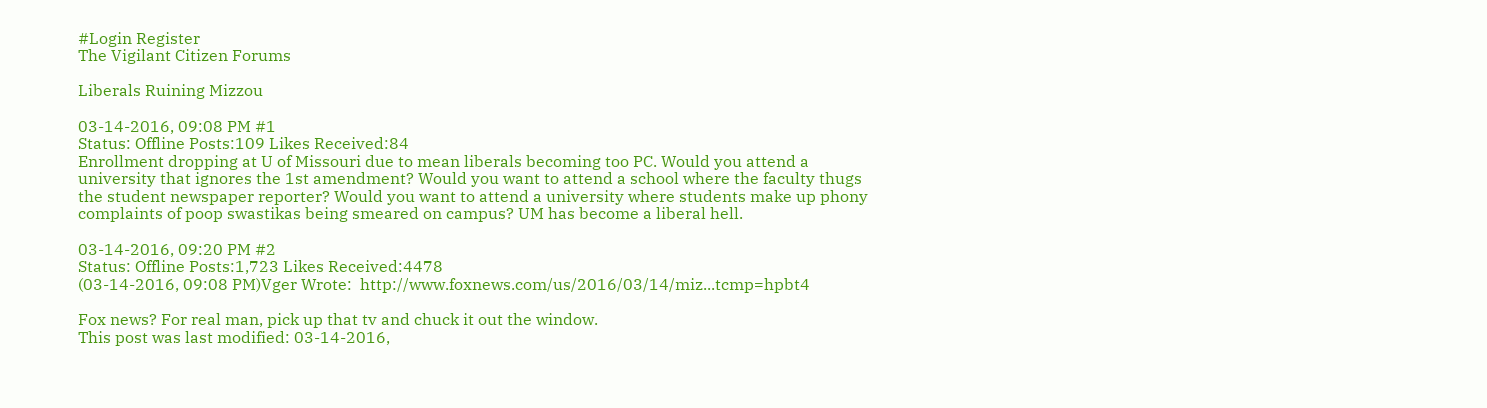#Login Register
The Vigilant Citizen Forums

Liberals Ruining Mizzou

03-14-2016, 09:08 PM #1
Status: Offline Posts:109 Likes Received:84
Enrollment dropping at U of Missouri due to mean liberals becoming too PC. Would you attend a university that ignores the 1st amendment? Would you want to attend a school where the faculty thugs the student newspaper reporter? Would you want to attend a university where students make up phony complaints of poop swastikas being smeared on campus? UM has become a liberal hell.

03-14-2016, 09:20 PM #2
Status: Offline Posts:1,723 Likes Received:4478
(03-14-2016, 09:08 PM)Vger Wrote:  http://www.foxnews.com/us/2016/03/14/miz...tcmp=hpbt4

Fox news? For real man, pick up that tv and chuck it out the window.
This post was last modified: 03-14-2016,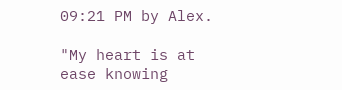09:21 PM by Alex.

"My heart is at ease knowing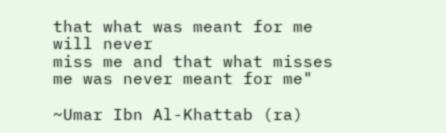that what was meant for me will never
miss me and that what misses me was never meant for me"

~Umar Ibn Al-Khattab (ra)